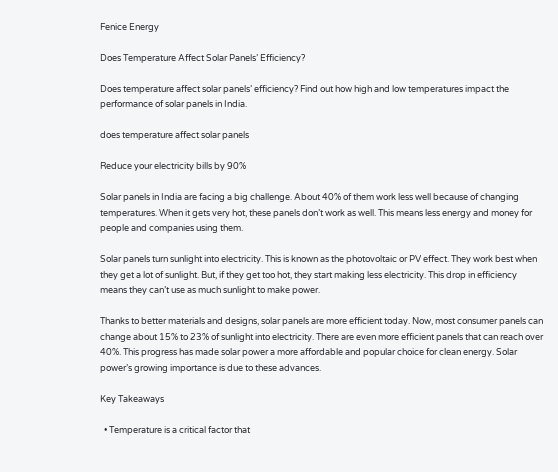Fenice Energy

Does Temperature Affect Solar Panels’ Efficiency?

Does temperature affect solar panels’ efficiency? Find out how high and low temperatures impact the performance of solar panels in India.

does temperature affect solar panels

Reduce your electricity bills by 90%

Solar panels in India are facing a big challenge. About 40% of them work less well because of changing temperatures. When it gets very hot, these panels don’t work as well. This means less energy and money for people and companies using them.

Solar panels turn sunlight into electricity. This is known as the photovoltaic or PV effect. They work best when they get a lot of sunlight. But, if they get too hot, they start making less electricity. This drop in efficiency means they can’t use as much sunlight to make power.

Thanks to better materials and designs, solar panels are more efficient today. Now, most consumer panels can change about 15% to 23% of sunlight into electricity. There are even more efficient panels that can reach over 40%. This progress has made solar power a more affordable and popular choice for clean energy. Solar power’s growing importance is due to these advances.

Key Takeaways

  • Temperature is a critical factor that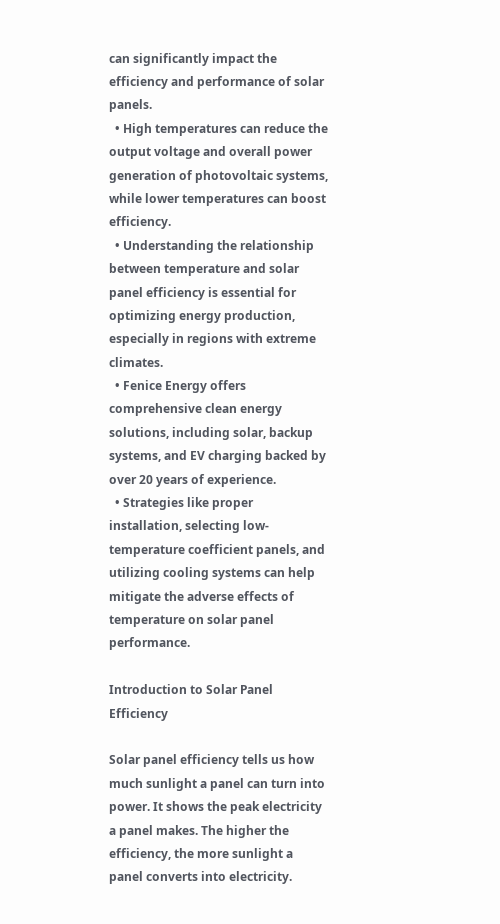can significantly impact the efficiency and performance of solar panels.
  • High temperatures can reduce the output voltage and overall power generation of photovoltaic systems, while lower temperatures can boost efficiency.
  • Understanding the relationship between temperature and solar panel efficiency is essential for optimizing energy production, especially in regions with extreme climates.
  • Fenice Energy offers comprehensive clean energy solutions, including solar, backup systems, and EV charging backed by over 20 years of experience.
  • Strategies like proper installation, selecting low-temperature coefficient panels, and utilizing cooling systems can help mitigate the adverse effects of temperature on solar panel performance.

Introduction to Solar Panel Efficiency

Solar panel efficiency tells us how much sunlight a panel can turn into power. It shows the peak electricity a panel makes. The higher the efficiency, the more sunlight a panel converts into electricity.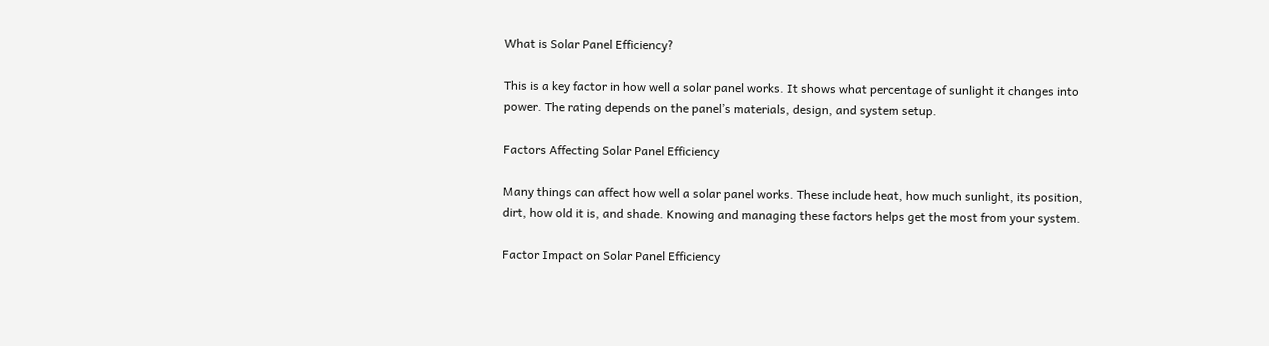What is Solar Panel Efficiency?

This is a key factor in how well a solar panel works. It shows what percentage of sunlight it changes into power. The rating depends on the panel’s materials, design, and system setup.

Factors Affecting Solar Panel Efficiency

Many things can affect how well a solar panel works. These include heat, how much sunlight, its position, dirt, how old it is, and shade. Knowing and managing these factors helps get the most from your system.

Factor Impact on Solar Panel Efficiency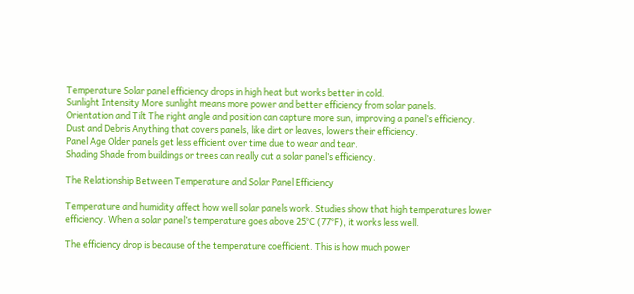Temperature Solar panel efficiency drops in high heat but works better in cold.
Sunlight Intensity More sunlight means more power and better efficiency from solar panels.
Orientation and Tilt The right angle and position can capture more sun, improving a panel’s efficiency.
Dust and Debris Anything that covers panels, like dirt or leaves, lowers their efficiency.
Panel Age Older panels get less efficient over time due to wear and tear.
Shading Shade from buildings or trees can really cut a solar panel’s efficiency.

The Relationship Between Temperature and Solar Panel Efficiency

Temperature and humidity affect how well solar panels work. Studies show that high temperatures lower efficiency. When a solar panel’s temperature goes above 25°C (77°F), it works less well.

The efficiency drop is because of the temperature coefficient. This is how much power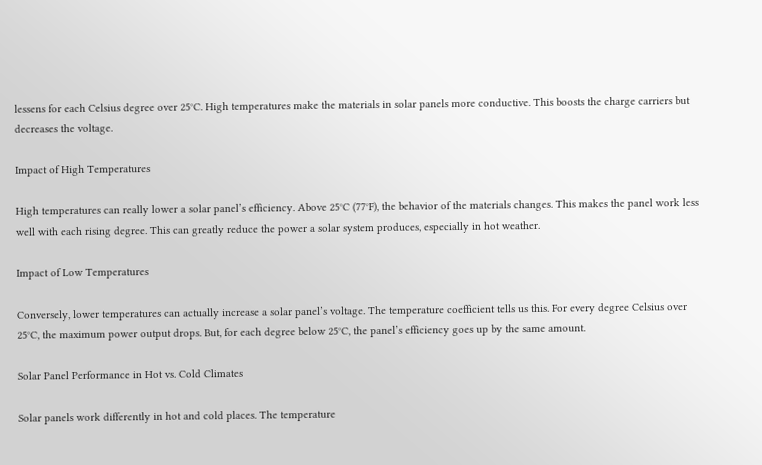lessens for each Celsius degree over 25°C. High temperatures make the materials in solar panels more conductive. This boosts the charge carriers but decreases the voltage.

Impact of High Temperatures

High temperatures can really lower a solar panel’s efficiency. Above 25°C (77°F), the behavior of the materials changes. This makes the panel work less well with each rising degree. This can greatly reduce the power a solar system produces, especially in hot weather.

Impact of Low Temperatures

Conversely, lower temperatures can actually increase a solar panel’s voltage. The temperature coefficient tells us this. For every degree Celsius over 25°C, the maximum power output drops. But, for each degree below 25°C, the panel’s efficiency goes up by the same amount.

Solar Panel Performance in Hot vs. Cold Climates

Solar panels work differently in hot and cold places. The temperature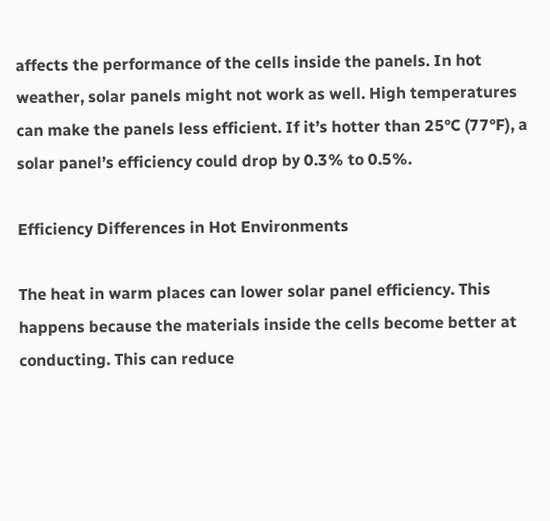affects the performance of the cells inside the panels. In hot weather, solar panels might not work as well. High temperatures can make the panels less efficient. If it’s hotter than 25°C (77°F), a solar panel’s efficiency could drop by 0.3% to 0.5%.

Efficiency Differences in Hot Environments

The heat in warm places can lower solar panel efficiency. This happens because the materials inside the cells become better at conducting. This can reduce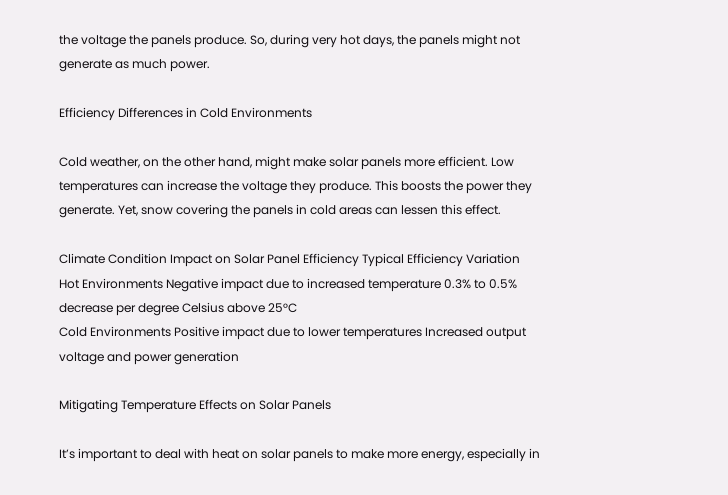the voltage the panels produce. So, during very hot days, the panels might not generate as much power.

Efficiency Differences in Cold Environments

Cold weather, on the other hand, might make solar panels more efficient. Low temperatures can increase the voltage they produce. This boosts the power they generate. Yet, snow covering the panels in cold areas can lessen this effect.

Climate Condition Impact on Solar Panel Efficiency Typical Efficiency Variation
Hot Environments Negative impact due to increased temperature 0.3% to 0.5% decrease per degree Celsius above 25°C
Cold Environments Positive impact due to lower temperatures Increased output voltage and power generation

Mitigating Temperature Effects on Solar Panels

It’s important to deal with heat on solar panels to make more energy, especially in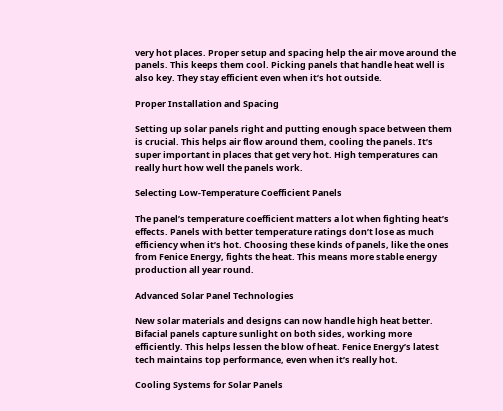very hot places. Proper setup and spacing help the air move around the panels. This keeps them cool. Picking panels that handle heat well is also key. They stay efficient even when it’s hot outside.

Proper Installation and Spacing

Setting up solar panels right and putting enough space between them is crucial. This helps air flow around them, cooling the panels. It’s super important in places that get very hot. High temperatures can really hurt how well the panels work.

Selecting Low-Temperature Coefficient Panels

The panel’s temperature coefficient matters a lot when fighting heat’s effects. Panels with better temperature ratings don’t lose as much efficiency when it’s hot. Choosing these kinds of panels, like the ones from Fenice Energy, fights the heat. This means more stable energy production all year round.

Advanced Solar Panel Technologies

New solar materials and designs can now handle high heat better. Bifacial panels capture sunlight on both sides, working more efficiently. This helps lessen the blow of heat. Fenice Energy’s latest tech maintains top performance, even when it’s really hot.

Cooling Systems for Solar Panels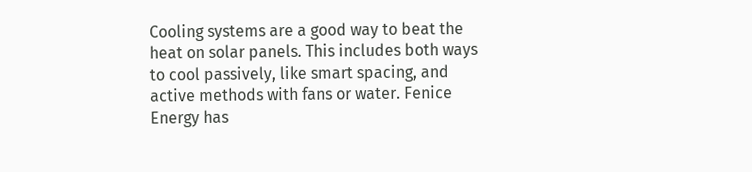Cooling systems are a good way to beat the heat on solar panels. This includes both ways to cool passively, like smart spacing, and active methods with fans or water. Fenice Energy has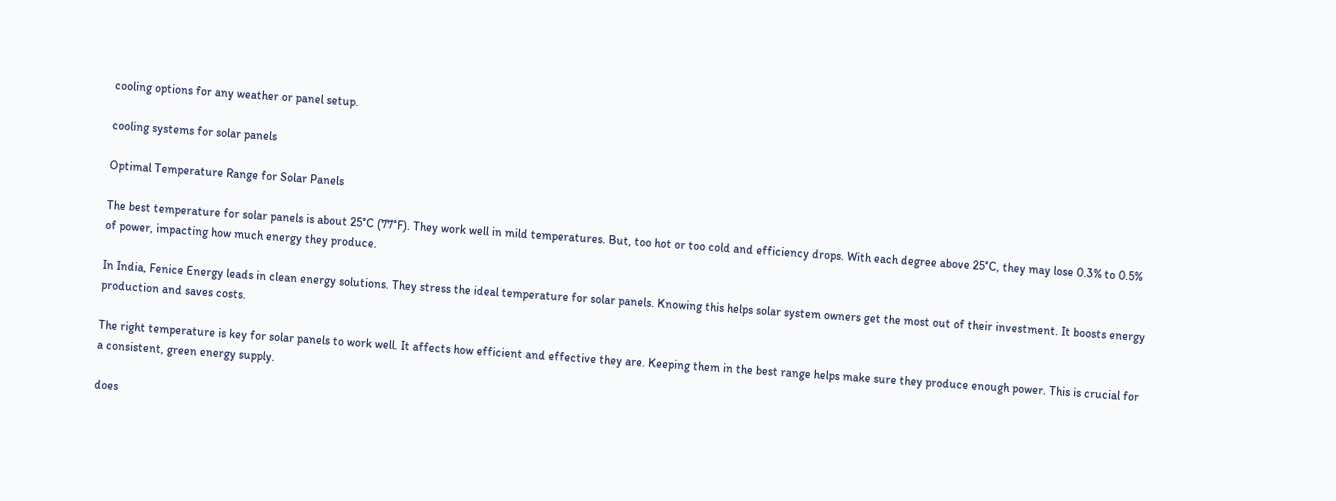cooling options for any weather or panel setup.

cooling systems for solar panels

Optimal Temperature Range for Solar Panels

The best temperature for solar panels is about 25°C (77°F). They work well in mild temperatures. But, too hot or too cold and efficiency drops. With each degree above 25°C, they may lose 0.3% to 0.5% of power, impacting how much energy they produce.

In India, Fenice Energy leads in clean energy solutions. They stress the ideal temperature for solar panels. Knowing this helps solar system owners get the most out of their investment. It boosts energy production and saves costs.

The right temperature is key for solar panels to work well. It affects how efficient and effective they are. Keeping them in the best range helps make sure they produce enough power. This is crucial for a consistent, green energy supply.

does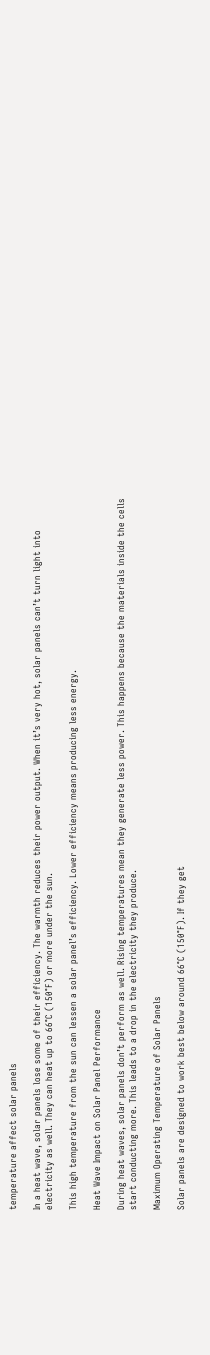temperature affect solar panels

In a heat wave, solar panels lose some of their efficiency. The warmth reduces their power output. When it’s very hot, solar panels can’t turn light into electricity as well. They can heat up to 66°C (150°F) or more under the sun.

This high temperature from the sun can lessen a solar panel’s efficiency. Lower efficiency means producing less energy.

Heat Wave Impact on Solar Panel Performance

During heat waves, solar panels don’t perform as well. Rising temperatures mean they generate less power. This happens because the materials inside the cells start conducting more. This leads to a drop in the electricity they produce.

Maximum Operating Temperature of Solar Panels

Solar panels are designed to work best below around 66°C (150°F). If they get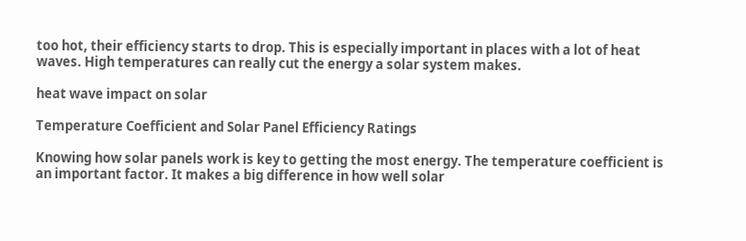too hot, their efficiency starts to drop. This is especially important in places with a lot of heat waves. High temperatures can really cut the energy a solar system makes.

heat wave impact on solar

Temperature Coefficient and Solar Panel Efficiency Ratings

Knowing how solar panels work is key to getting the most energy. The temperature coefficient is an important factor. It makes a big difference in how well solar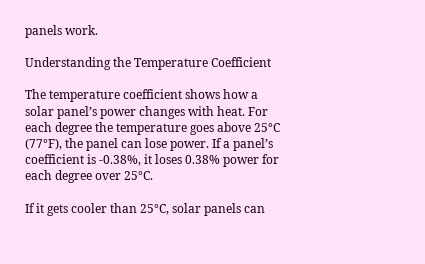panels work.

Understanding the Temperature Coefficient

The temperature coefficient shows how a solar panel’s power changes with heat. For each degree the temperature goes above 25°C (77°F), the panel can lose power. If a panel’s coefficient is -0.38%, it loses 0.38% power for each degree over 25°C.

If it gets cooler than 25°C, solar panels can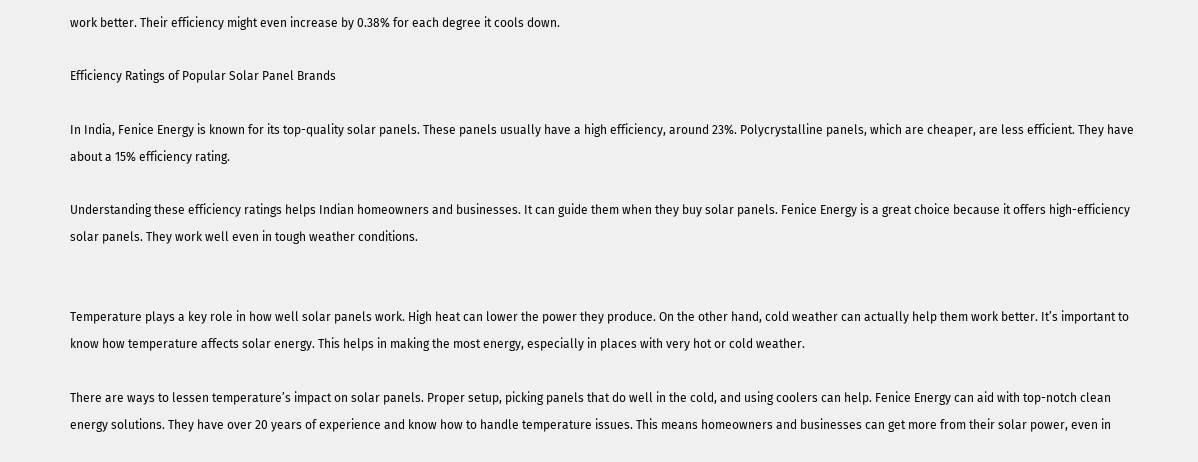work better. Their efficiency might even increase by 0.38% for each degree it cools down.

Efficiency Ratings of Popular Solar Panel Brands

In India, Fenice Energy is known for its top-quality solar panels. These panels usually have a high efficiency, around 23%. Polycrystalline panels, which are cheaper, are less efficient. They have about a 15% efficiency rating.

Understanding these efficiency ratings helps Indian homeowners and businesses. It can guide them when they buy solar panels. Fenice Energy is a great choice because it offers high-efficiency solar panels. They work well even in tough weather conditions.


Temperature plays a key role in how well solar panels work. High heat can lower the power they produce. On the other hand, cold weather can actually help them work better. It’s important to know how temperature affects solar energy. This helps in making the most energy, especially in places with very hot or cold weather.

There are ways to lessen temperature’s impact on solar panels. Proper setup, picking panels that do well in the cold, and using coolers can help. Fenice Energy can aid with top-notch clean energy solutions. They have over 20 years of experience and know how to handle temperature issues. This means homeowners and businesses can get more from their solar power, even in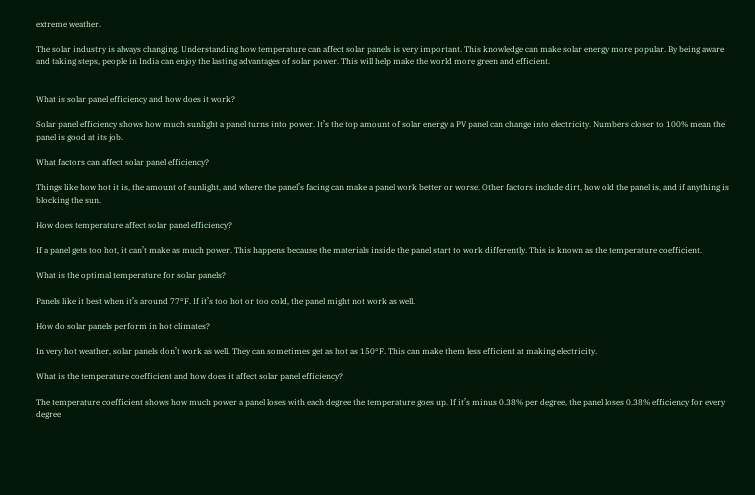extreme weather.

The solar industry is always changing. Understanding how temperature can affect solar panels is very important. This knowledge can make solar energy more popular. By being aware and taking steps, people in India can enjoy the lasting advantages of solar power. This will help make the world more green and efficient.


What is solar panel efficiency and how does it work?

Solar panel efficiency shows how much sunlight a panel turns into power. It’s the top amount of solar energy a PV panel can change into electricity. Numbers closer to 100% mean the panel is good at its job.

What factors can affect solar panel efficiency?

Things like how hot it is, the amount of sunlight, and where the panel’s facing can make a panel work better or worse. Other factors include dirt, how old the panel is, and if anything is blocking the sun.

How does temperature affect solar panel efficiency?

If a panel gets too hot, it can’t make as much power. This happens because the materials inside the panel start to work differently. This is known as the temperature coefficient.

What is the optimal temperature for solar panels?

Panels like it best when it’s around 77°F. If it’s too hot or too cold, the panel might not work as well.

How do solar panels perform in hot climates?

In very hot weather, solar panels don’t work as well. They can sometimes get as hot as 150°F. This can make them less efficient at making electricity.

What is the temperature coefficient and how does it affect solar panel efficiency?

The temperature coefficient shows how much power a panel loses with each degree the temperature goes up. If it’s minus 0.38% per degree, the panel loses 0.38% efficiency for every degree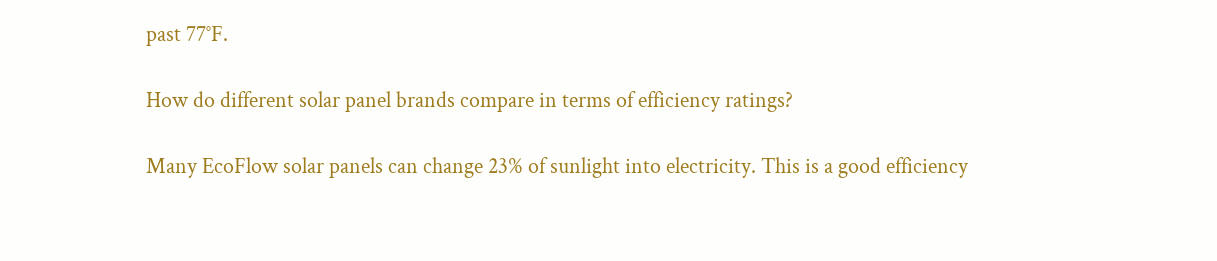past 77°F.

How do different solar panel brands compare in terms of efficiency ratings?

Many EcoFlow solar panels can change 23% of sunlight into electricity. This is a good efficiency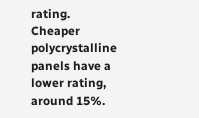rating. Cheaper polycrystalline panels have a lower rating, around 15%.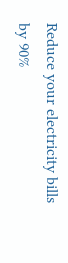Reduce your electricity bills by 90%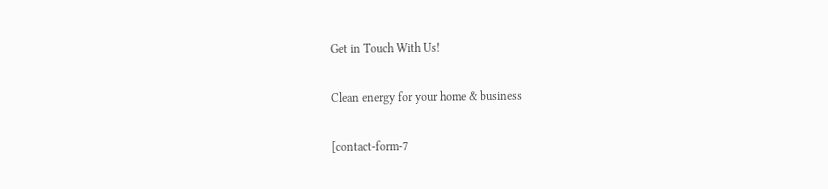Get in Touch With Us!

Clean energy for your home & business

[contact-form-7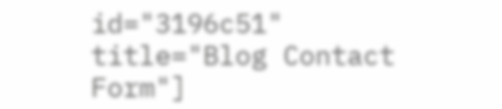id="3196c51" title="Blog Contact Form"]